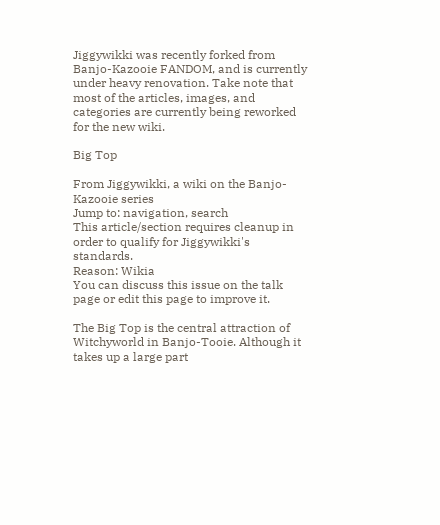Jiggywikki was recently forked from Banjo-Kazooie FANDOM, and is currently under heavy renovation. Take note that most of the articles, images, and categories are currently being reworked for the new wiki.

Big Top

From Jiggywikki, a wiki on the Banjo-Kazooie series
Jump to: navigation, search
This article/section requires cleanup in order to qualify for Jiggywikki's standards.
Reason: Wikia
You can discuss this issue on the talk page or edit this page to improve it.

The Big Top is the central attraction of Witchyworld in Banjo-Tooie. Although it takes up a large part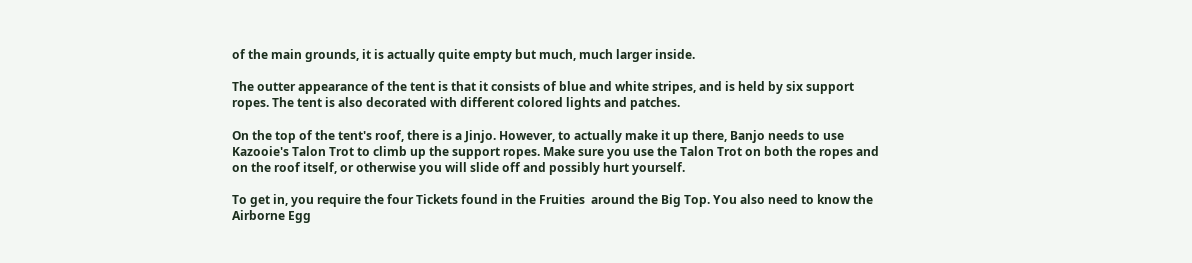of the main grounds, it is actually quite empty but much, much larger inside.

The outter appearance of the tent is that it consists of blue and white stripes, and is held by six support ropes. The tent is also decorated with different colored lights and patches.

On the top of the tent's roof, there is a Jinjo. However, to actually make it up there, Banjo needs to use Kazooie's Talon Trot to climb up the support ropes. Make sure you use the Talon Trot on both the ropes and on the roof itself, or otherwise you will slide off and possibly hurt yourself.

To get in, you require the four Tickets found in the Fruities  around the Big Top. You also need to know the Airborne Egg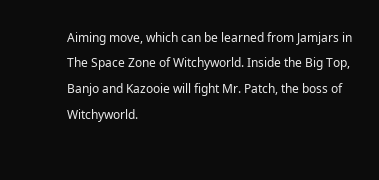Aiming move, which can be learned from Jamjars in The Space Zone of Witchyworld. Inside the Big Top, Banjo and Kazooie will fight Mr. Patch, the boss of Witchyworld.